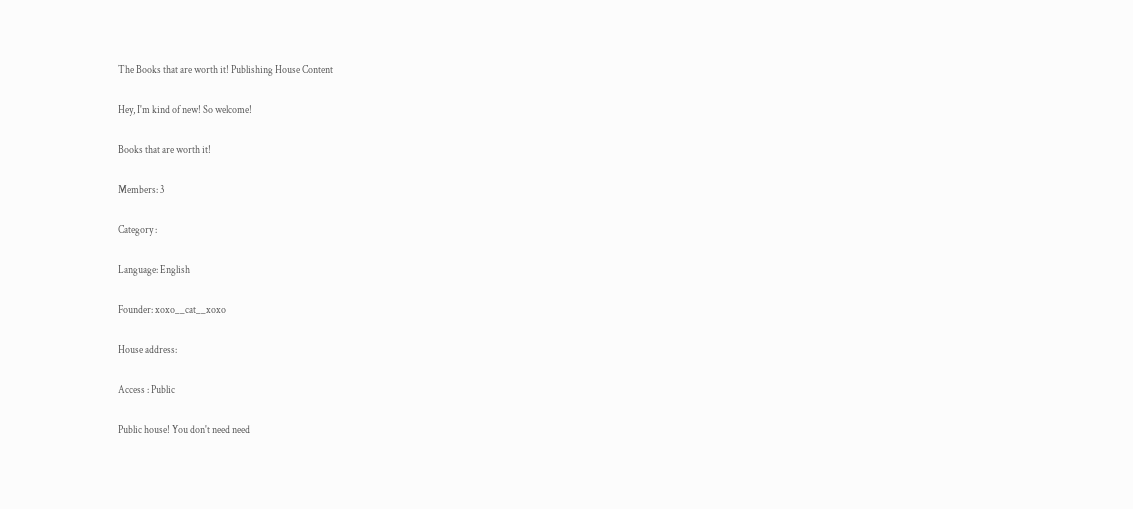The Books that are worth it! Publishing House Content

Hey, I'm kind of new! So welcome!

Books that are worth it!

Members: 3

Category :

Language: English

Founder: xoxo__cat__xoxo

House address:

Access : Public

Public house! You don't need need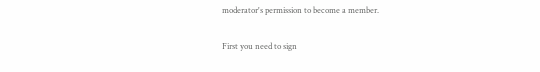moderator's permission to become a member.

First you need to sign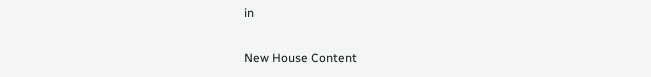in

New House Content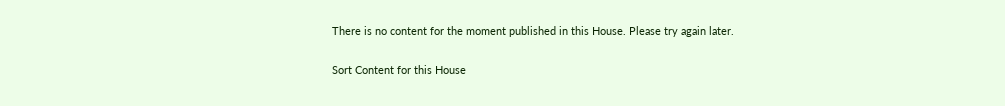There is no content for the moment published in this House. Please try again later.

Sort Content for this House